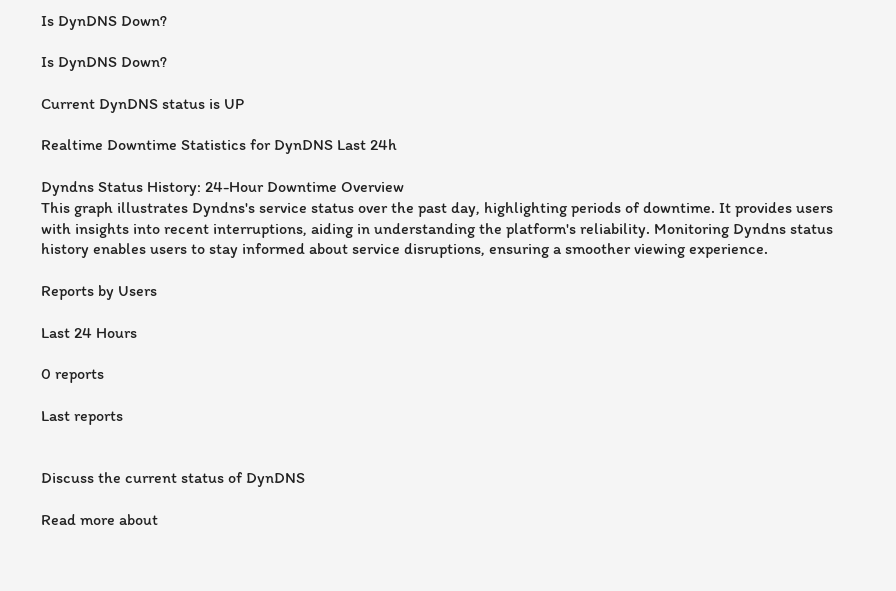Is DynDNS Down?

Is DynDNS Down?

Current DynDNS status is UP

Realtime Downtime Statistics for DynDNS Last 24h

Dyndns Status History: 24-Hour Downtime Overview
This graph illustrates Dyndns's service status over the past day, highlighting periods of downtime. It provides users with insights into recent interruptions, aiding in understanding the platform's reliability. Monitoring Dyndns status history enables users to stay informed about service disruptions, ensuring a smoother viewing experience.

Reports by Users

Last 24 Hours

0 reports

Last reports


Discuss the current status of DynDNS

Read more about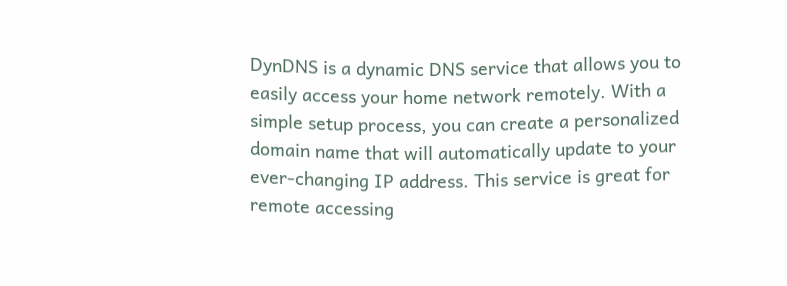DynDNS is a dynamic DNS service that allows you to easily access your home network remotely. With a simple setup process, you can create a personalized domain name that will automatically update to your ever-changing IP address. This service is great for remote accessing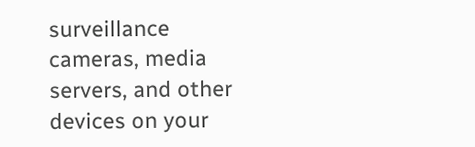surveillance cameras, media servers, and other devices on your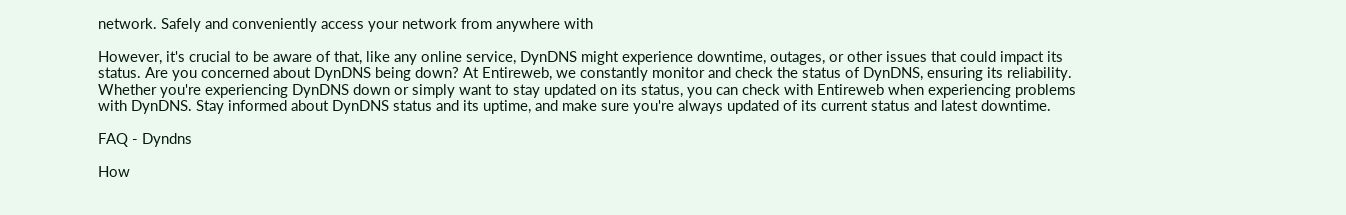network. Safely and conveniently access your network from anywhere with

However, it's crucial to be aware of that, like any online service, DynDNS might experience downtime, outages, or other issues that could impact its status. Are you concerned about DynDNS being down? At Entireweb, we constantly monitor and check the status of DynDNS, ensuring its reliability. Whether you're experiencing DynDNS down or simply want to stay updated on its status, you can check with Entireweb when experiencing problems with DynDNS. Stay informed about DynDNS status and its uptime, and make sure you're always updated of its current status and latest downtime.

FAQ - Dyndns

How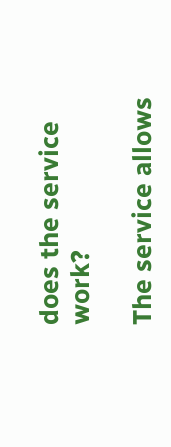does the service work?

The service allows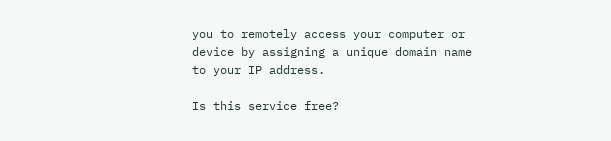you to remotely access your computer or device by assigning a unique domain name to your IP address.

Is this service free?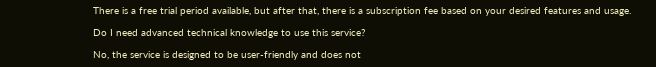There is a free trial period available, but after that, there is a subscription fee based on your desired features and usage.

Do I need advanced technical knowledge to use this service?

No, the service is designed to be user-friendly and does not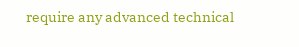require any advanced technical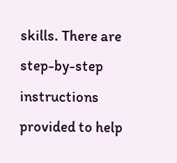skills. There are step-by-step instructions provided to help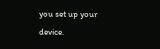you set up your device.